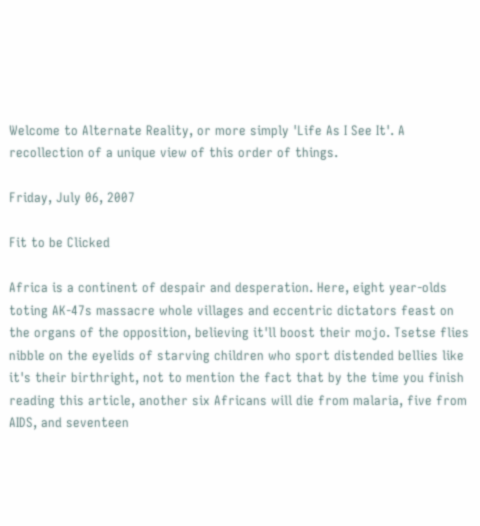Welcome to Alternate Reality, or more simply 'Life As I See It'. A recollection of a unique view of this order of things.

Friday, July 06, 2007

Fit to be Clicked

Africa is a continent of despair and desperation. Here, eight year-olds toting AK-47s massacre whole villages and eccentric dictators feast on the organs of the opposition, believing it'll boost their mojo. Tsetse flies nibble on the eyelids of starving children who sport distended bellies like it's their birthright, not to mention the fact that by the time you finish reading this article, another six Africans will die from malaria, five from AIDS, and seventeen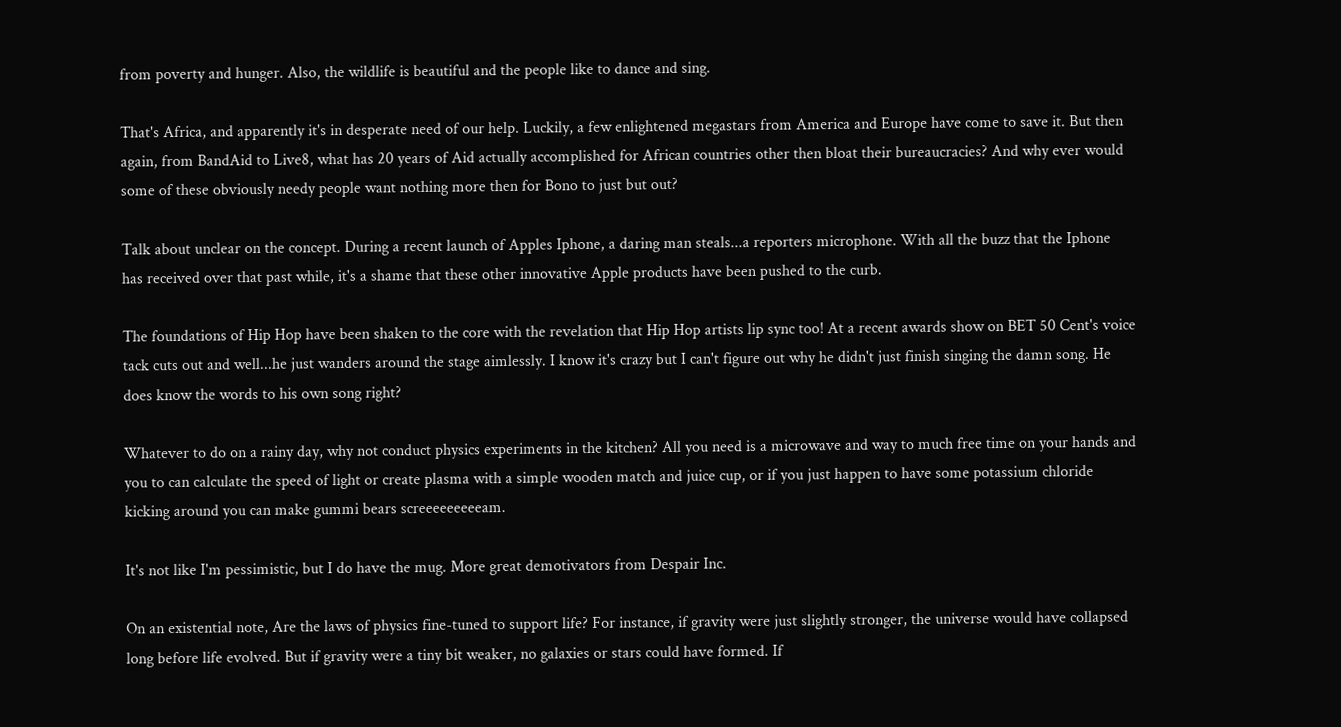from poverty and hunger. Also, the wildlife is beautiful and the people like to dance and sing.

That's Africa, and apparently it's in desperate need of our help. Luckily, a few enlightened megastars from America and Europe have come to save it. But then again, from BandAid to Live8, what has 20 years of Aid actually accomplished for African countries other then bloat their bureaucracies? And why ever would some of these obviously needy people want nothing more then for Bono to just but out?

Talk about unclear on the concept. During a recent launch of Apples Iphone, a daring man steals...a reporters microphone. With all the buzz that the Iphone has received over that past while, it's a shame that these other innovative Apple products have been pushed to the curb.

The foundations of Hip Hop have been shaken to the core with the revelation that Hip Hop artists lip sync too! At a recent awards show on BET 50 Cent's voice tack cuts out and well...he just wanders around the stage aimlessly. I know it's crazy but I can't figure out why he didn't just finish singing the damn song. He does know the words to his own song right?

Whatever to do on a rainy day, why not conduct physics experiments in the kitchen? All you need is a microwave and way to much free time on your hands and you to can calculate the speed of light or create plasma with a simple wooden match and juice cup, or if you just happen to have some potassium chloride kicking around you can make gummi bears screeeeeeeeeam.

It's not like I'm pessimistic, but I do have the mug. More great demotivators from Despair Inc.

On an existential note, Are the laws of physics fine-tuned to support life? For instance, if gravity were just slightly stronger, the universe would have collapsed long before life evolved. But if gravity were a tiny bit weaker, no galaxies or stars could have formed. If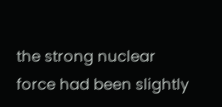the strong nuclear force had been slightly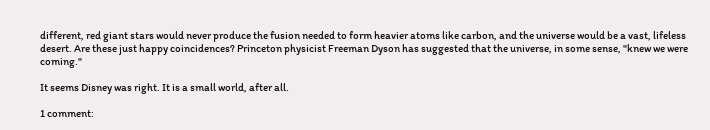different, red giant stars would never produce the fusion needed to form heavier atoms like carbon, and the universe would be a vast, lifeless desert. Are these just happy coincidences? Princeton physicist Freeman Dyson has suggested that the universe, in some sense, "knew we were coming."

It seems Disney was right. It is a small world, after all.

1 comment: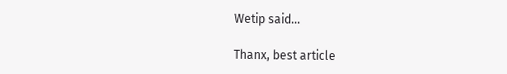Wetip said...

Thanx, best article